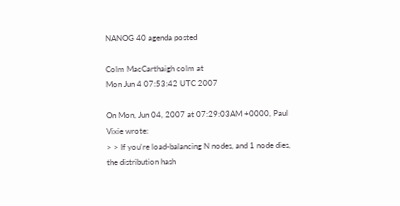NANOG 40 agenda posted

Colm MacCarthaigh colm at
Mon Jun 4 07:53:42 UTC 2007

On Mon, Jun 04, 2007 at 07:29:03AM +0000, Paul Vixie wrote:
> > If you're load-balancing N nodes, and 1 node dies, the distribution hash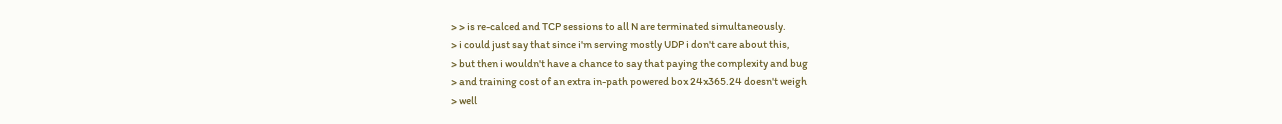> > is re-calced and TCP sessions to all N are terminated simultaneously.
> i could just say that since i'm serving mostly UDP i don't care about this,
> but then i wouldn't have a chance to say that paying the complexity and bug
> and training cost of an extra in-path powered box 24x365.24 doesn't weigh
> well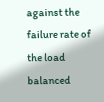against the failure rate of the load balanced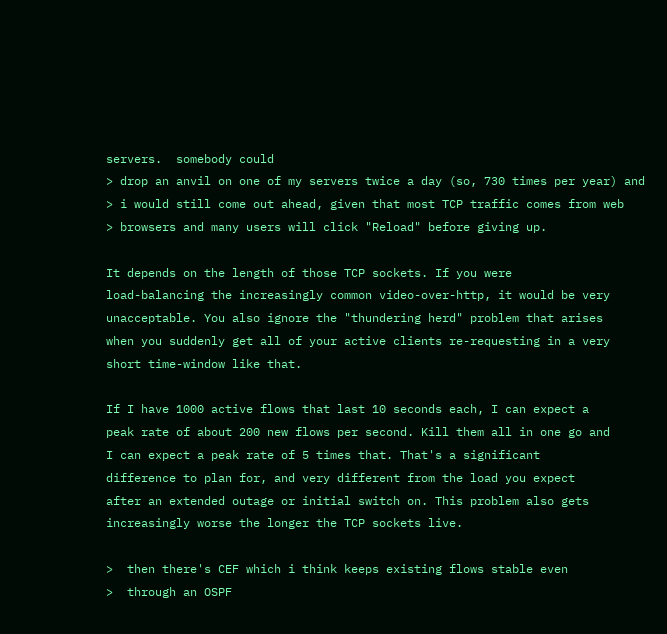servers.  somebody could
> drop an anvil on one of my servers twice a day (so, 730 times per year) and
> i would still come out ahead, given that most TCP traffic comes from web
> browsers and many users will click "Reload" before giving up.

It depends on the length of those TCP sockets. If you were
load-balancing the increasingly common video-over-http, it would be very
unacceptable. You also ignore the "thundering herd" problem that arises
when you suddenly get all of your active clients re-requesting in a very
short time-window like that.

If I have 1000 active flows that last 10 seconds each, I can expect a
peak rate of about 200 new flows per second. Kill them all in one go and
I can expect a peak rate of 5 times that. That's a significant
difference to plan for, and very different from the load you expect
after an extended outage or initial switch on. This problem also gets
increasingly worse the longer the TCP sockets live.

>  then there's CEF which i think keeps existing flows stable even
>  through an OSPF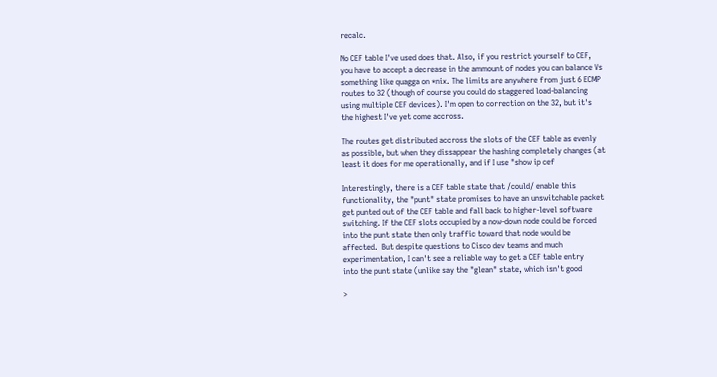recalc.

No CEF table I've used does that. Also, if you restrict yourself to CEF,
you have to accept a decrease in the ammount of nodes you can balance Vs
something like quagga on *nix. The limits are anywhere from just 6 ECMP
routes to 32 (though of course you could do staggered load-balancing
using multiple CEF devices). I'm open to correction on the 32, but it's
the highest I've yet come accross.

The routes get distributed accross the slots of the CEF table as evenly
as possible, but when they dissappear the hashing completely changes (at
least it does for me operationally, and if I use "show ip cef

Interestingly, there is a CEF table state that /could/ enable this
functionality, the "punt" state promises to have an unswitchable packet
get punted out of the CEF table and fall back to higher-level software
switching. If the CEF slots occupied by a now-down node could be forced
into the punt state then only traffic toward that node would be
affected.  But despite questions to Cisco dev teams and much
experimentation, I can't see a reliable way to get a CEF table entry
into the punt state (unlike say the "glean" state, which isn't good

>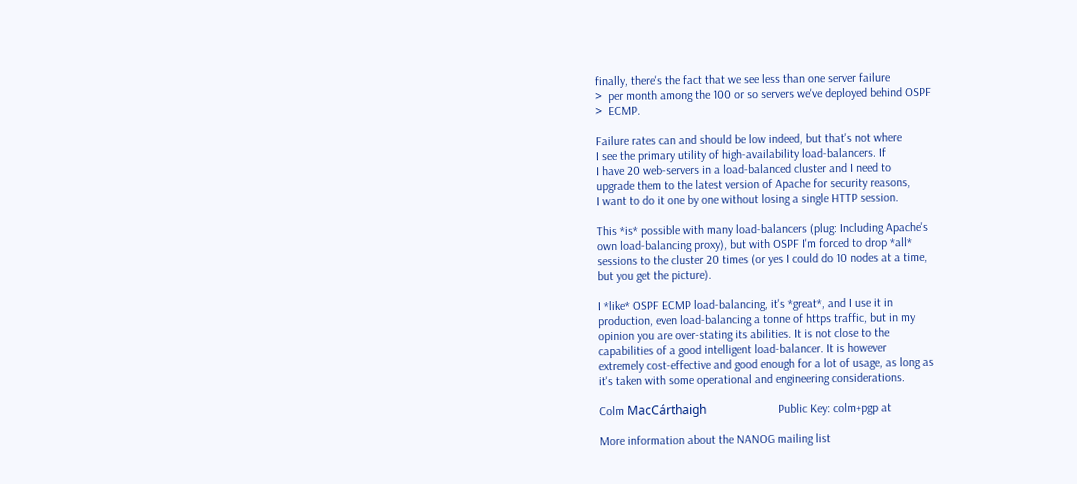finally, there's the fact that we see less than one server failure
>  per month among the 100 or so servers we've deployed behind OSPF
>  ECMP.

Failure rates can and should be low indeed, but that's not where
I see the primary utility of high-availability load-balancers. If
I have 20 web-servers in a load-balanced cluster and I need to
upgrade them to the latest version of Apache for security reasons,
I want to do it one by one without losing a single HTTP session.

This *is* possible with many load-balancers (plug: Including Apache's
own load-balancing proxy), but with OSPF I'm forced to drop *all*
sessions to the cluster 20 times (or yes I could do 10 nodes at a time,
but you get the picture).

I *like* OSPF ECMP load-balancing, it's *great*, and I use it in
production, even load-balancing a tonne of https traffic, but in my
opinion you are over-stating its abilities. It is not close to the
capabilities of a good intelligent load-balancer. It is however
extremely cost-effective and good enough for a lot of usage, as long as
it's taken with some operational and engineering considerations.

Colm MacCárthaigh                        Public Key: colm+pgp at

More information about the NANOG mailing list